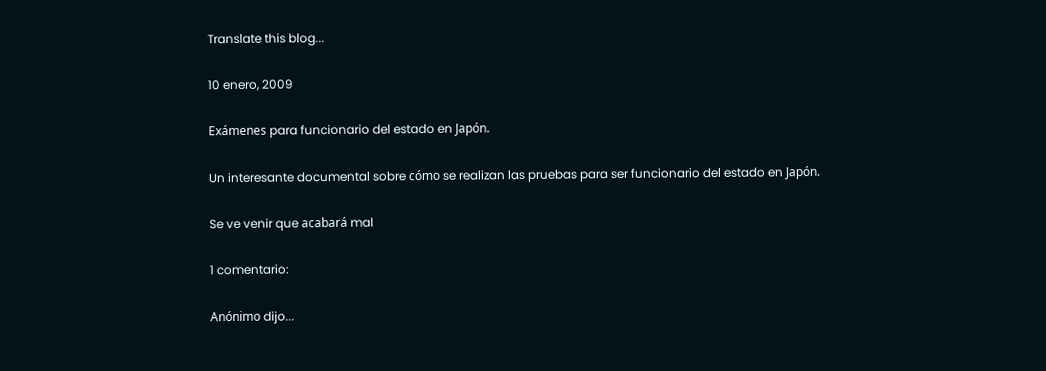Translate this blog...

10 enero, 2009

Exámenes para funcionario del estado en Japón.

Un interesante documental sobre cómo se realizan las pruebas para ser funcionario del estado en Japón.

Se ve venir que acabará mal

1 comentario:

Anónimo dijo...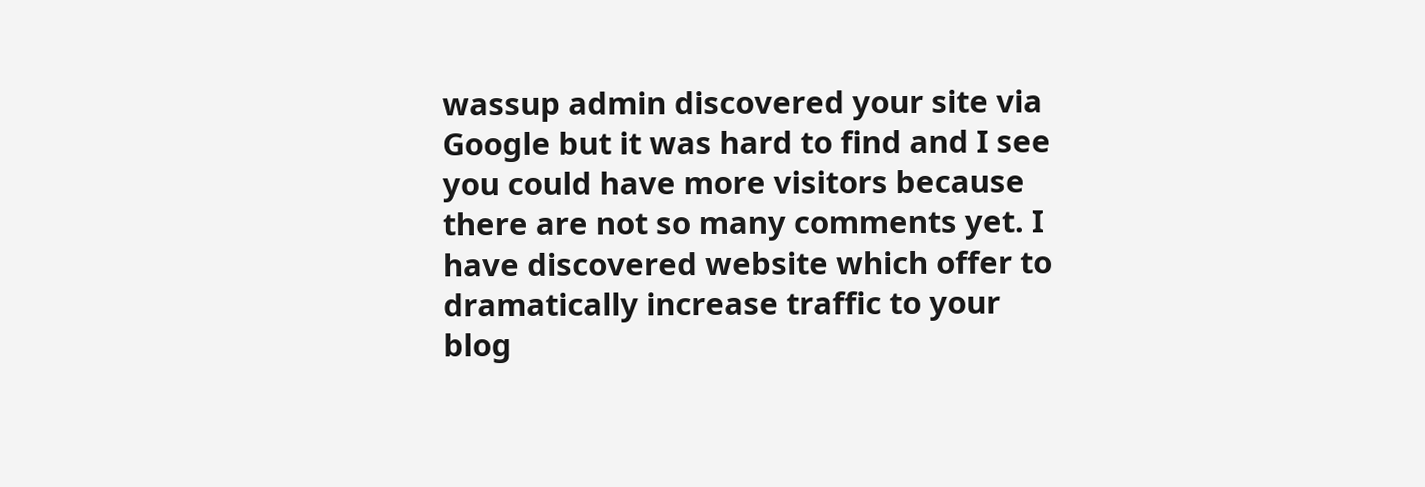wassup admin discovered your site via Google but it was hard to find and I see you could have more visitors because there are not so many comments yet. I have discovered website which offer to dramatically increase traffic to your blog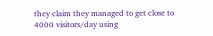they claim they managed to get close to 4000 visitors/day using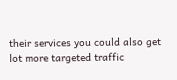their services you could also get lot more targeted traffic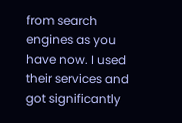from search engines as you have now. I used their services and got significantly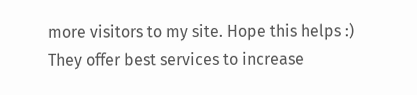more visitors to my site. Hope this helps :) They offer best services to increase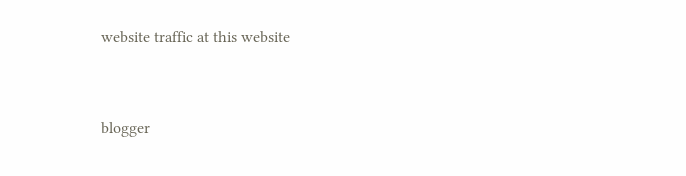website traffic at this website


blogger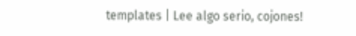templates | Lee algo serio, cojones!